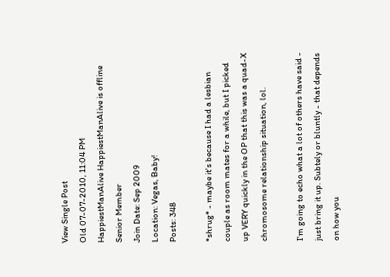View Single Post
Old 07-07-2010, 11:04 PM
HappiestManAlive HappiestManAlive is offline
Senior Member
Join Date: Sep 2009
Location: Vegas, Baby!
Posts: 348

*shrug* - maybe it's because I had a lesbian couple as room mates for a while, but I picked up VERY quickly in the OP that this was a quad-X chromosome relationship situation, lol.

I'm going to echo what a lot of others have said - just bring it up. Subtely or bluntly - that depends on how you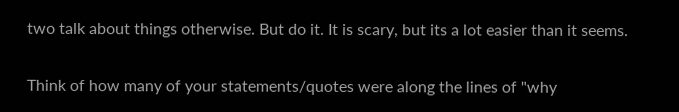two talk about things otherwise. But do it. It is scary, but its a lot easier than it seems.

Think of how many of your statements/quotes were along the lines of "why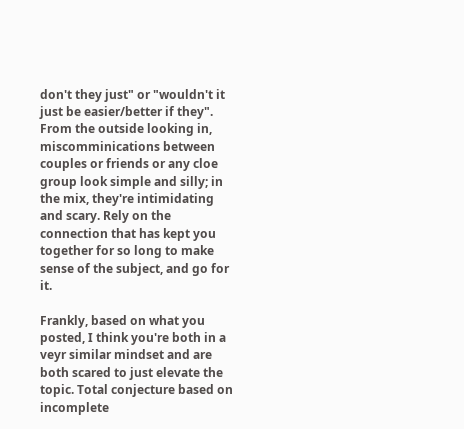don't they just" or "wouldn't it just be easier/better if they". From the outside looking in, miscomminications between couples or friends or any cloe group look simple and silly; in the mix, they're intimidating and scary. Rely on the connection that has kept you together for so long to make sense of the subject, and go for it.

Frankly, based on what you posted, I think you're both in a veyr similar mindset and are both scared to just elevate the topic. Total conjecture based on incomplete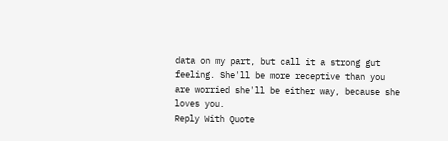data on my part, but call it a strong gut feeling. She'll be more receptive than you are worried she'll be either way, because she loves you.
Reply With Quote